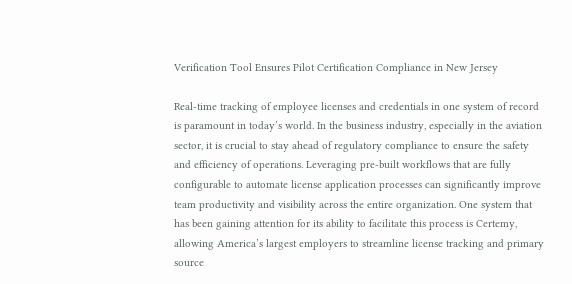Verification Tool Ensures Pilot Certification Compliance in New Jersey

Real-time tracking of employee licenses and credentials in one system of record is paramount in today’s world. In the business industry, especially in the aviation sector, it is crucial to stay ahead of regulatory compliance to ensure the safety and efficiency of operations. Leveraging pre-built workflows that are fully configurable to automate license application processes can significantly improve team productivity and visibility across the entire organization. One system that has been gaining attention for its ability to facilitate this process is Certemy, allowing America’s largest employers to streamline license tracking and primary source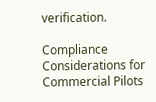verification.

Compliance Considerations for Commercial Pilots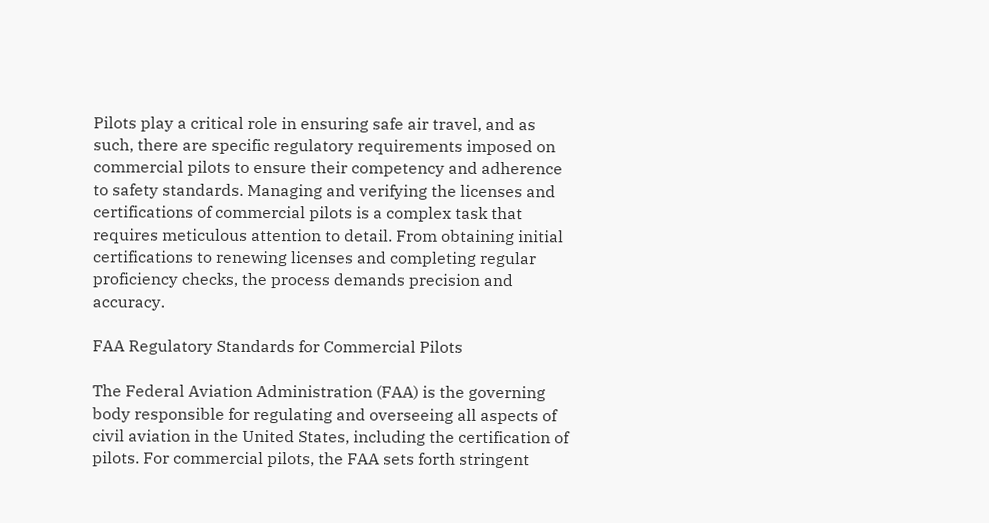Pilots play a critical role in ensuring safe air travel, and as such, there are specific regulatory requirements imposed on commercial pilots to ensure their competency and adherence to safety standards. Managing and verifying the licenses and certifications of commercial pilots is a complex task that requires meticulous attention to detail. From obtaining initial certifications to renewing licenses and completing regular proficiency checks, the process demands precision and accuracy.

FAA Regulatory Standards for Commercial Pilots

The Federal Aviation Administration (FAA) is the governing body responsible for regulating and overseeing all aspects of civil aviation in the United States, including the certification of pilots. For commercial pilots, the FAA sets forth stringent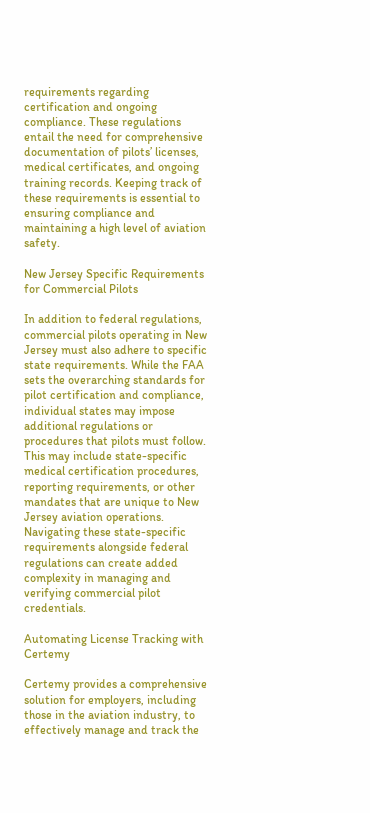requirements regarding certification and ongoing compliance. These regulations entail the need for comprehensive documentation of pilots’ licenses, medical certificates, and ongoing training records. Keeping track of these requirements is essential to ensuring compliance and maintaining a high level of aviation safety.

New Jersey Specific Requirements for Commercial Pilots

In addition to federal regulations, commercial pilots operating in New Jersey must also adhere to specific state requirements. While the FAA sets the overarching standards for pilot certification and compliance, individual states may impose additional regulations or procedures that pilots must follow. This may include state-specific medical certification procedures, reporting requirements, or other mandates that are unique to New Jersey aviation operations. Navigating these state-specific requirements alongside federal regulations can create added complexity in managing and verifying commercial pilot credentials.

Automating License Tracking with Certemy

Certemy provides a comprehensive solution for employers, including those in the aviation industry, to effectively manage and track the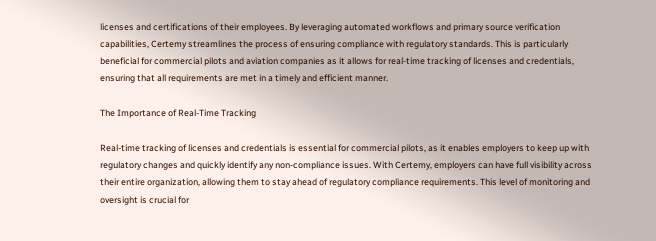licenses and certifications of their employees. By leveraging automated workflows and primary source verification capabilities, Certemy streamlines the process of ensuring compliance with regulatory standards. This is particularly beneficial for commercial pilots and aviation companies as it allows for real-time tracking of licenses and credentials, ensuring that all requirements are met in a timely and efficient manner.

The Importance of Real-Time Tracking

Real-time tracking of licenses and credentials is essential for commercial pilots, as it enables employers to keep up with regulatory changes and quickly identify any non-compliance issues. With Certemy, employers can have full visibility across their entire organization, allowing them to stay ahead of regulatory compliance requirements. This level of monitoring and oversight is crucial for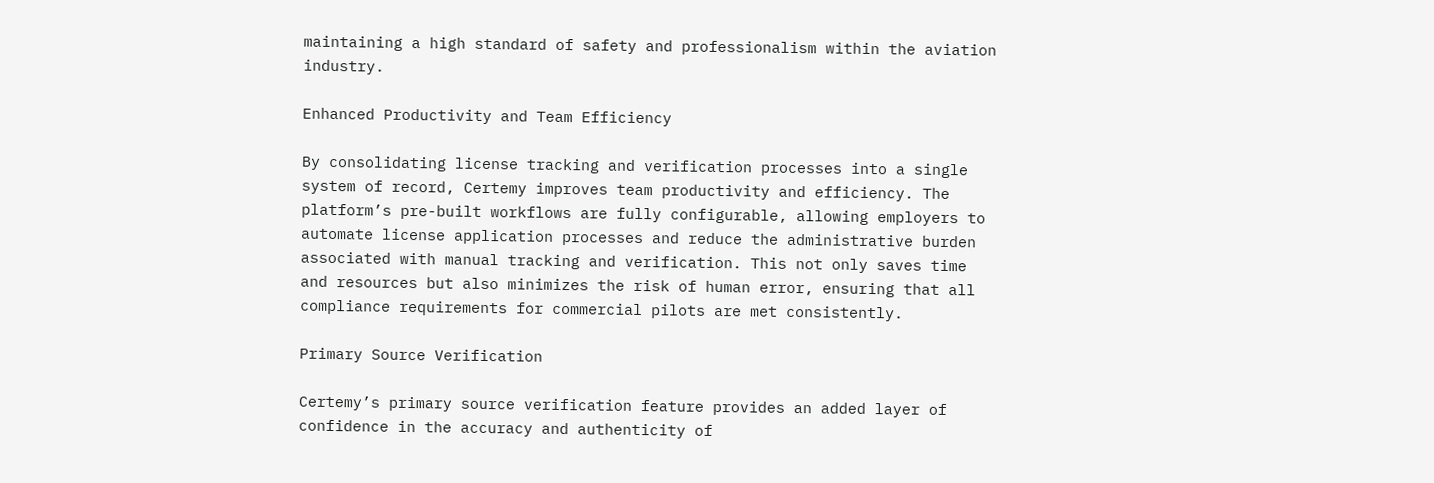maintaining a high standard of safety and professionalism within the aviation industry.

Enhanced Productivity and Team Efficiency

By consolidating license tracking and verification processes into a single system of record, Certemy improves team productivity and efficiency. The platform’s pre-built workflows are fully configurable, allowing employers to automate license application processes and reduce the administrative burden associated with manual tracking and verification. This not only saves time and resources but also minimizes the risk of human error, ensuring that all compliance requirements for commercial pilots are met consistently.

Primary Source Verification

Certemy’s primary source verification feature provides an added layer of confidence in the accuracy and authenticity of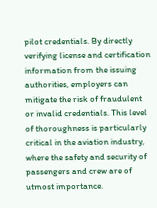pilot credentials. By directly verifying license and certification information from the issuing authorities, employers can mitigate the risk of fraudulent or invalid credentials. This level of thoroughness is particularly critical in the aviation industry, where the safety and security of passengers and crew are of utmost importance.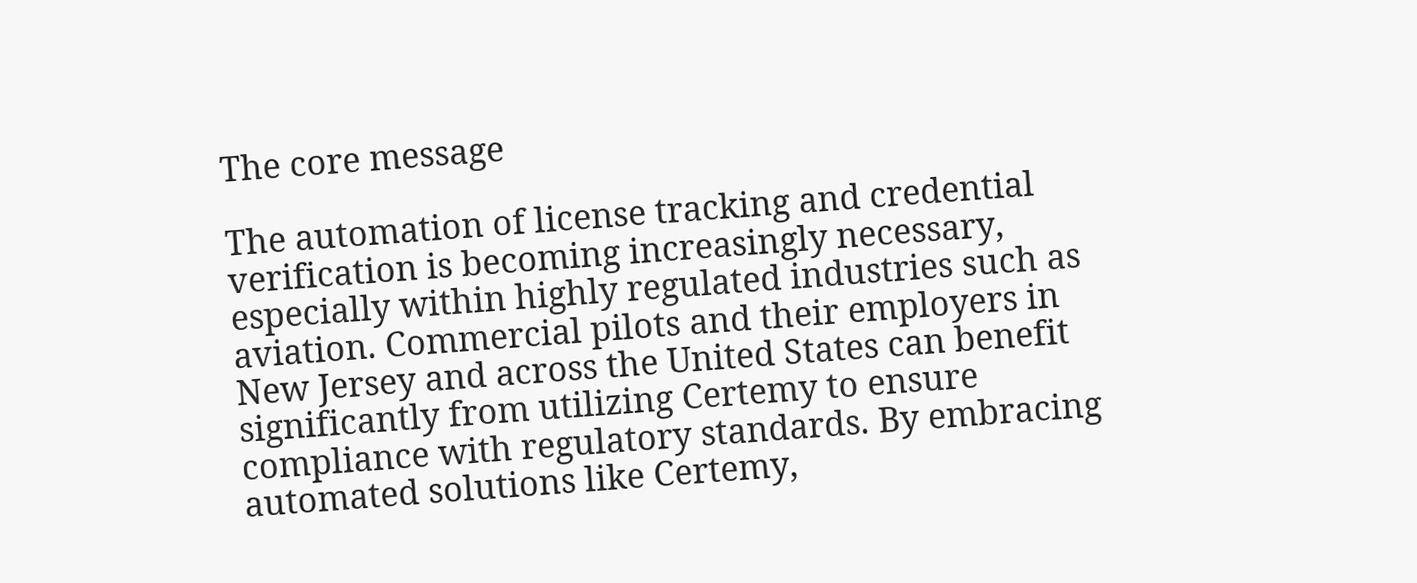The core message

The automation of license tracking and credential verification is becoming increasingly necessary, especially within highly regulated industries such as aviation. Commercial pilots and their employers in New Jersey and across the United States can benefit significantly from utilizing Certemy to ensure compliance with regulatory standards. By embracing automated solutions like Certemy,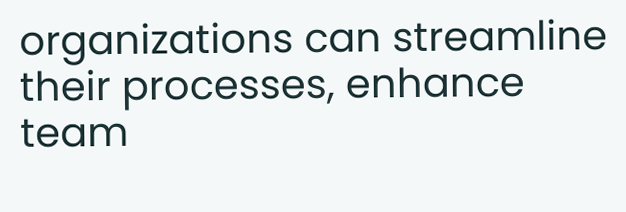organizations can streamline their processes, enhance team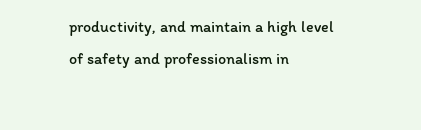productivity, and maintain a high level of safety and professionalism in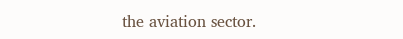the aviation sector.